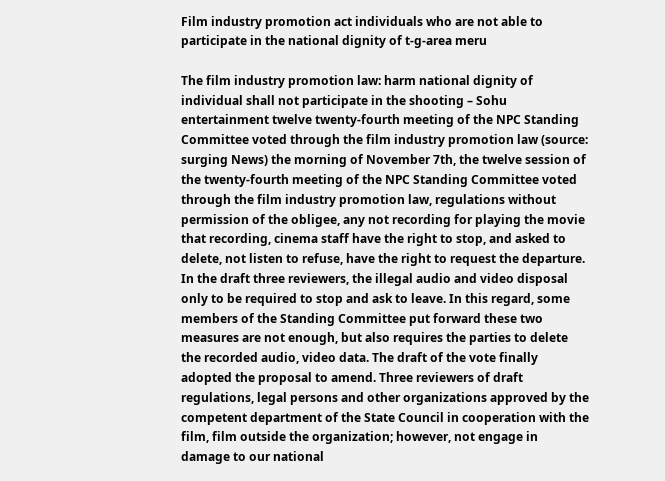Film industry promotion act individuals who are not able to participate in the national dignity of t-g-area meru

The film industry promotion law: harm national dignity of individual shall not participate in the shooting – Sohu entertainment twelve twenty-fourth meeting of the NPC Standing Committee voted through the film industry promotion law (source: surging News) the morning of November 7th, the twelve session of the twenty-fourth meeting of the NPC Standing Committee voted through the film industry promotion law, regulations without permission of the obligee, any not recording for playing the movie that recording, cinema staff have the right to stop, and asked to delete, not listen to refuse, have the right to request the departure. In the draft three reviewers, the illegal audio and video disposal only to be required to stop and ask to leave. In this regard, some members of the Standing Committee put forward these two measures are not enough, but also requires the parties to delete the recorded audio, video data. The draft of the vote finally adopted the proposal to amend. Three reviewers of draft regulations, legal persons and other organizations approved by the competent department of the State Council in cooperation with the film, film outside the organization; however, not engage in damage to our national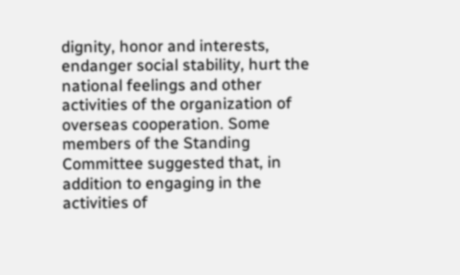dignity, honor and interests, endanger social stability, hurt the national feelings and other activities of the organization of overseas cooperation. Some members of the Standing Committee suggested that, in addition to engaging in the activities of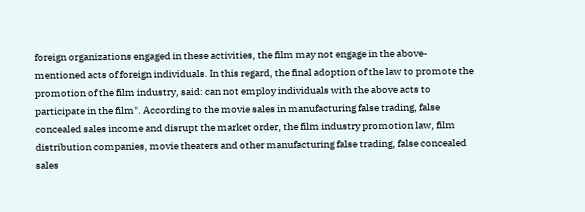foreign organizations engaged in these activities, the film may not engage in the above-mentioned acts of foreign individuals. In this regard, the final adoption of the law to promote the promotion of the film industry, said: can not employ individuals with the above acts to participate in the film". According to the movie sales in manufacturing false trading, false concealed sales income and disrupt the market order, the film industry promotion law, film distribution companies, movie theaters and other manufacturing false trading, false concealed sales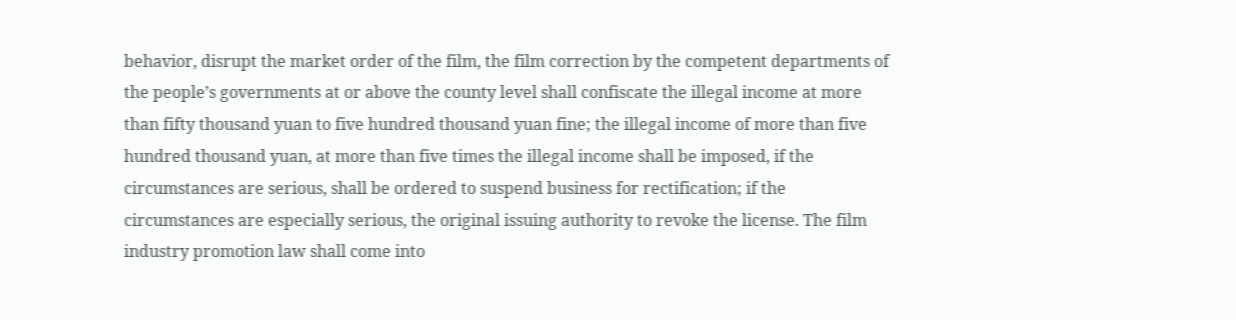behavior, disrupt the market order of the film, the film correction by the competent departments of the people’s governments at or above the county level shall confiscate the illegal income at more than fifty thousand yuan to five hundred thousand yuan fine; the illegal income of more than five hundred thousand yuan, at more than five times the illegal income shall be imposed, if the circumstances are serious, shall be ordered to suspend business for rectification; if the circumstances are especially serious, the original issuing authority to revoke the license. The film industry promotion law shall come into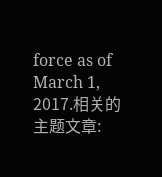force as of March 1, 2017.相关的主题文章: